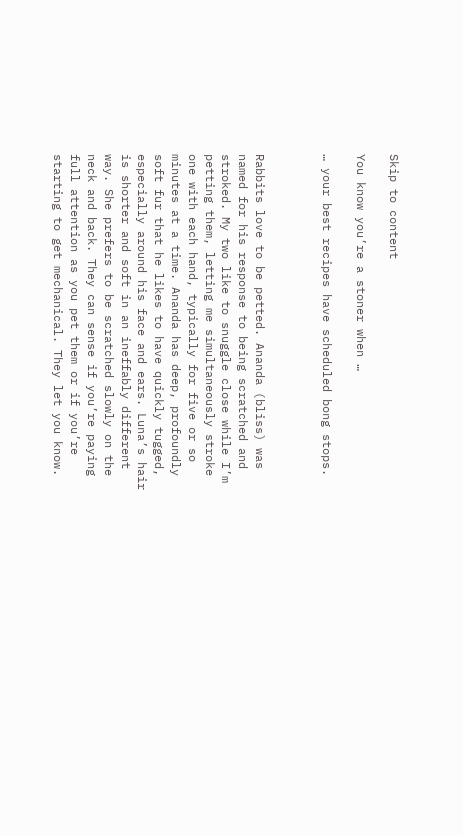Skip to content

You know you’re a stoner when …

… your best recipes have scheduled bong stops.



Rabbits love to be petted. Ananda (bliss) was named for his response to being scratched and stroked. My two like to snuggle close while I’m petting them, letting me simultaneously stroke one with each hand, typically for five or so minutes at a time. Ananda has deep, profoundly soft fur that he likes to have quickly tugged, especially around his face and ears. Luna’s hair is shorter and soft in an ineffably different way. She prefers to be scratched slowly on the neck and back. They can sense if you’re paying full attention as you pet them or if you’re starting to get mechanical. They let you know.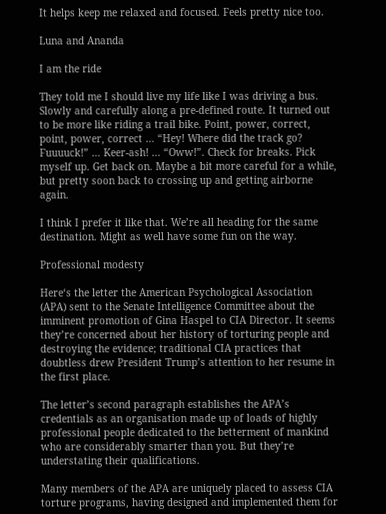It helps keep me relaxed and focused. Feels pretty nice too.

Luna and Ananda

I am the ride

They told me I should live my life like I was driving a bus. Slowly and carefully along a pre-defined route. It turned out to be more like riding a trail bike. Point, power, correct, point, power, correct … “Hey! Where did the track go? Fuuuuck!” … Keer-ash! … “Oww!”. Check for breaks. Pick myself up. Get back on. Maybe a bit more careful for a while, but pretty soon back to crossing up and getting airborne again.

I think I prefer it like that. We’re all heading for the same destination. Might as well have some fun on the way.

Professional modesty

Here‘s the letter the American Psychological Association (APA) sent to the Senate Intelligence Committee about the imminent promotion of Gina Haspel to CIA Director. It seems they’re concerned about her history of torturing people and destroying the evidence; traditional CIA practices that doubtless drew President Trump’s attention to her resume in the first place.

The letter’s second paragraph establishes the APA’s credentials as an organisation made up of loads of highly professional people dedicated to the betterment of mankind who are considerably smarter than you. But they’re understating their qualifications.

Many members of the APA are uniquely placed to assess CIA torture programs, having designed and implemented them for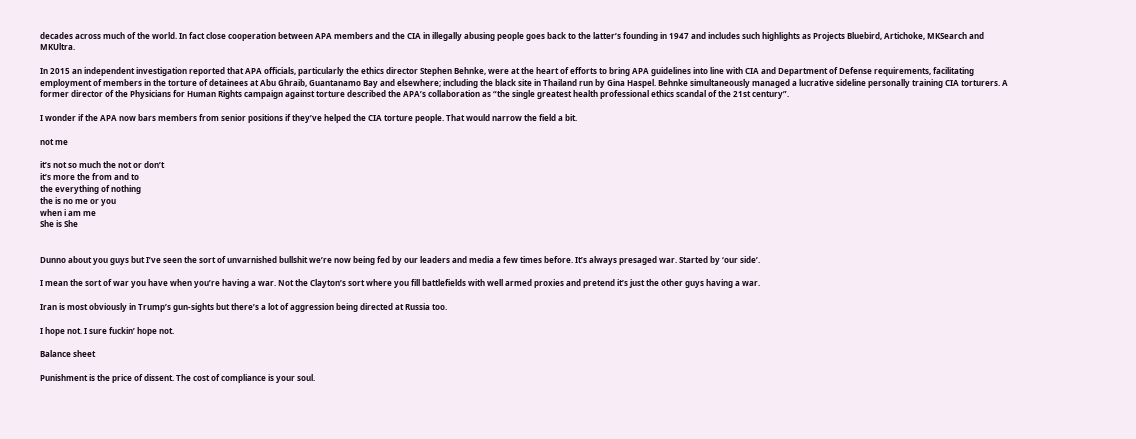decades across much of the world. In fact close cooperation between APA members and the CIA in illegally abusing people goes back to the latter’s founding in 1947 and includes such highlights as Projects Bluebird, Artichoke, MKSearch and MKUltra.

In 2015 an independent investigation reported that APA officials, particularly the ethics director Stephen Behnke, were at the heart of efforts to bring APA guidelines into line with CIA and Department of Defense requirements, facilitating employment of members in the torture of detainees at Abu Ghraib, Guantanamo Bay and elsewhere; including the black site in Thailand run by Gina Haspel. Behnke simultaneously managed a lucrative sideline personally training CIA torturers. A former director of the Physicians for Human Rights campaign against torture described the APA’s collaboration as “the single greatest health professional ethics scandal of the 21st century”.

I wonder if the APA now bars members from senior positions if they’ve helped the CIA torture people. That would narrow the field a bit.

not me

it’s not so much the not or don’t
it’s more the from and to
the everything of nothing
the is no me or you
when i am me
She is She


Dunno about you guys but I’ve seen the sort of unvarnished bullshit we’re now being fed by our leaders and media a few times before. It’s always presaged war. Started by ‘our side’.

I mean the sort of war you have when you’re having a war. Not the Clayton’s sort where you fill battlefields with well armed proxies and pretend it’s just the other guys having a war.

Iran is most obviously in Trump’s gun-sights but there’s a lot of aggression being directed at Russia too.

I hope not. I sure fuckin’ hope not.

Balance sheet

Punishment is the price of dissent. The cost of compliance is your soul.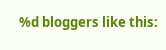%d bloggers like this: